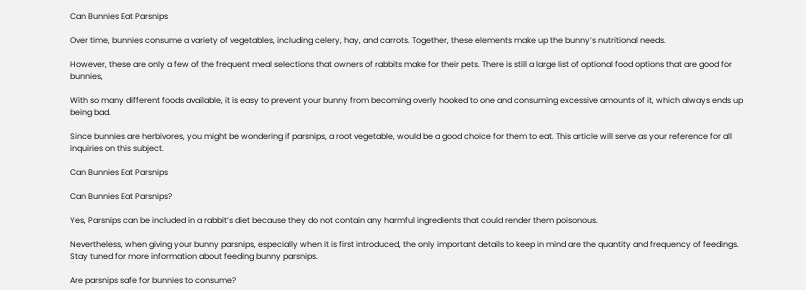Can Bunnies Eat Parsnips

Over time, bunnies consume a variety of vegetables, including celery, hay, and carrots. Together, these elements make up the bunny’s nutritional needs.

However, these are only a few of the frequent meal selections that owners of rabbits make for their pets. There is still a large list of optional food options that are good for bunnies,

With so many different foods available, it is easy to prevent your bunny from becoming overly hooked to one and consuming excessive amounts of it, which always ends up being bad.

Since bunnies are herbivores, you might be wondering if parsnips, a root vegetable, would be a good choice for them to eat. This article will serve as your reference for all inquiries on this subject.

Can Bunnies Eat Parsnips

Can Bunnies Eat Parsnips?

Yes, Parsnips can be included in a rabbit’s diet because they do not contain any harmful ingredients that could render them poisonous.

Nevertheless, when giving your bunny parsnips, especially when it is first introduced, the only important details to keep in mind are the quantity and frequency of feedings. Stay tuned for more information about feeding bunny parsnips.

Are parsnips safe for bunnies to consume?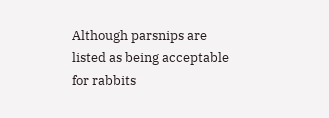Although parsnips are listed as being acceptable for rabbits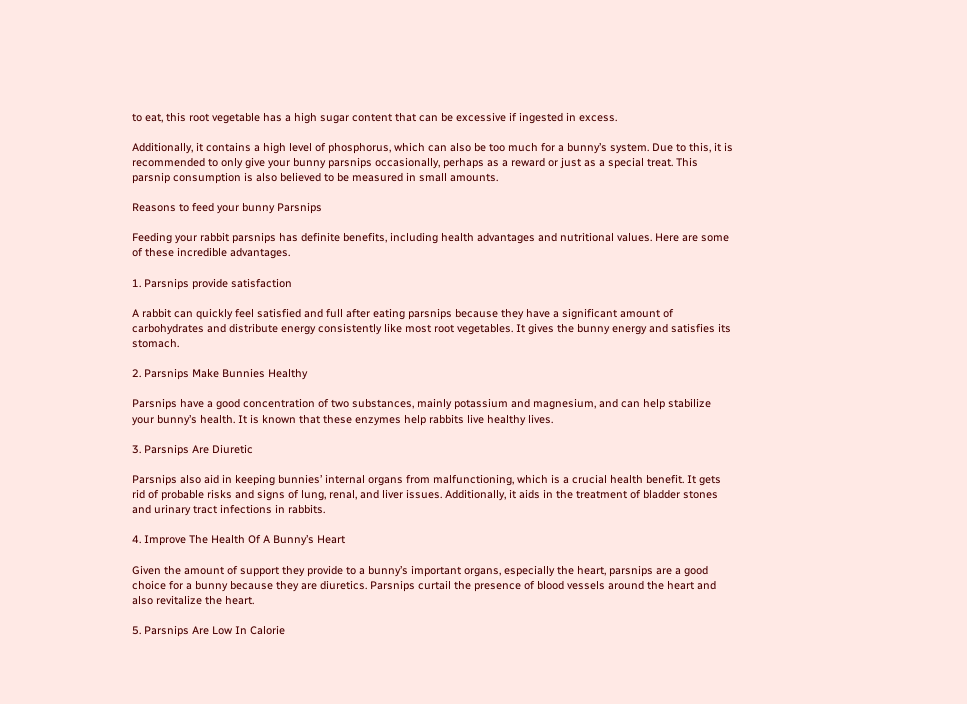to eat, this root vegetable has a high sugar content that can be excessive if ingested in excess.

Additionally, it contains a high level of phosphorus, which can also be too much for a bunny’s system. Due to this, it is recommended to only give your bunny parsnips occasionally, perhaps as a reward or just as a special treat. This parsnip consumption is also believed to be measured in small amounts.

Reasons to feed your bunny Parsnips

Feeding your rabbit parsnips has definite benefits, including health advantages and nutritional values. Here are some of these incredible advantages.

1. Parsnips provide satisfaction

A rabbit can quickly feel satisfied and full after eating parsnips because they have a significant amount of carbohydrates and distribute energy consistently like most root vegetables. It gives the bunny energy and satisfies its stomach.

2. Parsnips Make Bunnies Healthy

Parsnips have a good concentration of two substances, mainly potassium and magnesium, and can help stabilize your bunny’s health. It is known that these enzymes help rabbits live healthy lives.

3. Parsnips Are Diuretic

Parsnips also aid in keeping bunnies’ internal organs from malfunctioning, which is a crucial health benefit. It gets rid of probable risks and signs of lung, renal, and liver issues. Additionally, it aids in the treatment of bladder stones and urinary tract infections in rabbits.

4. Improve The Health Of A Bunny’s Heart

Given the amount of support they provide to a bunny’s important organs, especially the heart, parsnips are a good choice for a bunny because they are diuretics. Parsnips curtail the presence of blood vessels around the heart and also revitalize the heart.

5. Parsnips Are Low In Calorie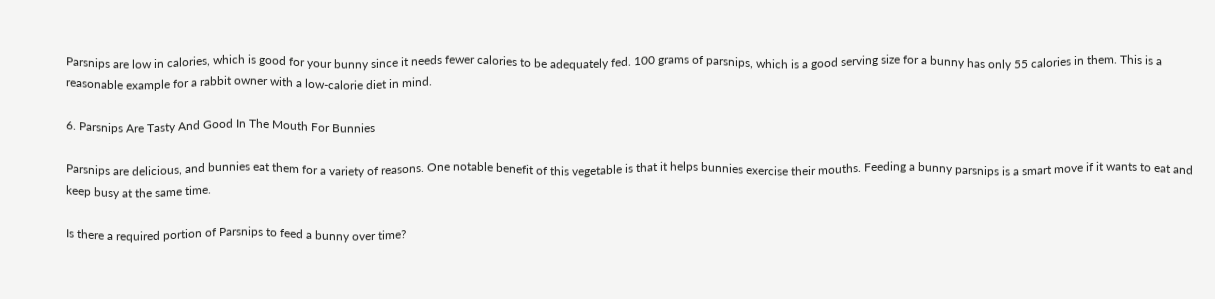Parsnips are low in calories, which is good for your bunny since it needs fewer calories to be adequately fed. 100 grams of parsnips, which is a good serving size for a bunny has only 55 calories in them. This is a reasonable example for a rabbit owner with a low-calorie diet in mind.

6. Parsnips Are Tasty And Good In The Mouth For Bunnies

Parsnips are delicious, and bunnies eat them for a variety of reasons. One notable benefit of this vegetable is that it helps bunnies exercise their mouths. Feeding a bunny parsnips is a smart move if it wants to eat and keep busy at the same time.

Is there a required portion of Parsnips to feed a bunny over time?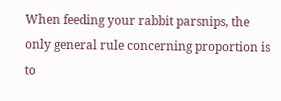When feeding your rabbit parsnips, the only general rule concerning proportion is to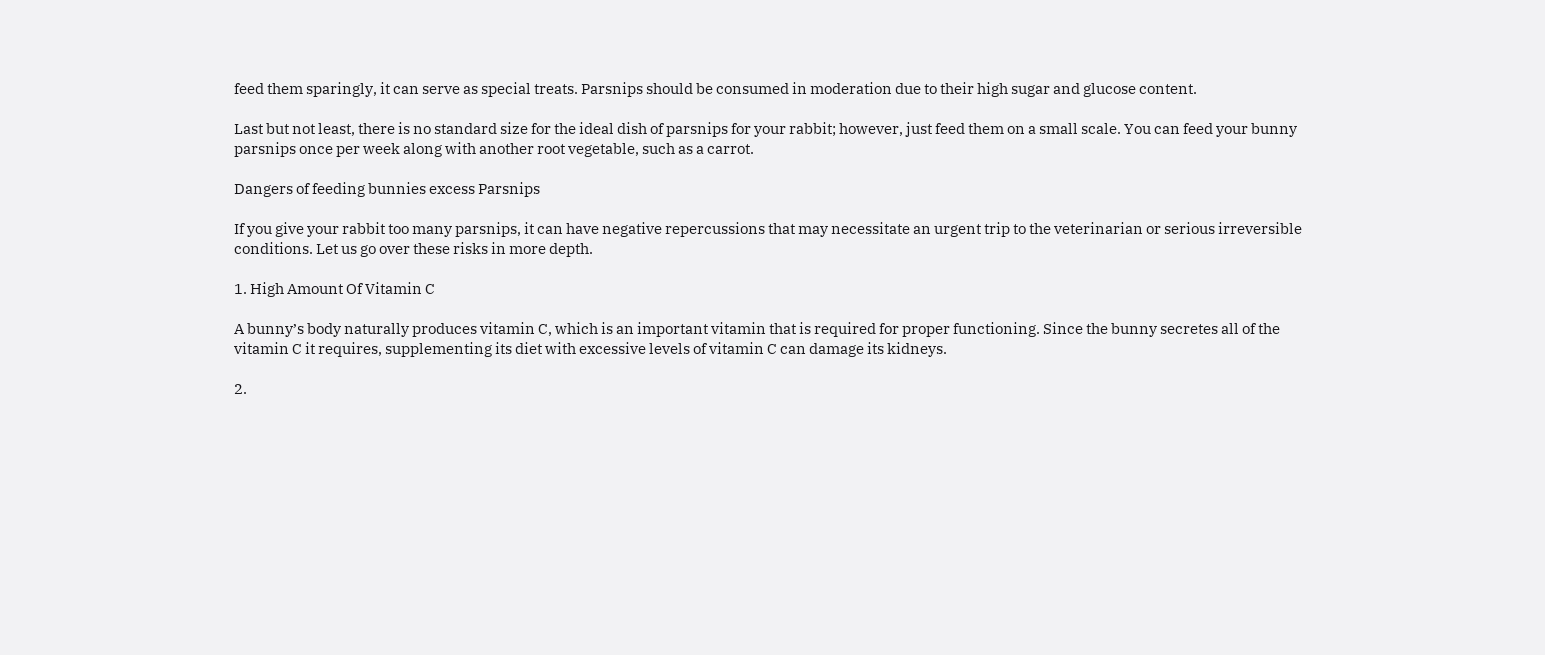feed them sparingly, it can serve as special treats. Parsnips should be consumed in moderation due to their high sugar and glucose content.

Last but not least, there is no standard size for the ideal dish of parsnips for your rabbit; however, just feed them on a small scale. You can feed your bunny parsnips once per week along with another root vegetable, such as a carrot.

Dangers of feeding bunnies excess Parsnips

If you give your rabbit too many parsnips, it can have negative repercussions that may necessitate an urgent trip to the veterinarian or serious irreversible conditions. Let us go over these risks in more depth.

1. High Amount Of Vitamin C

A bunny’s body naturally produces vitamin C, which is an important vitamin that is required for proper functioning. Since the bunny secretes all of the vitamin C it requires, supplementing its diet with excessive levels of vitamin C can damage its kidneys.

2.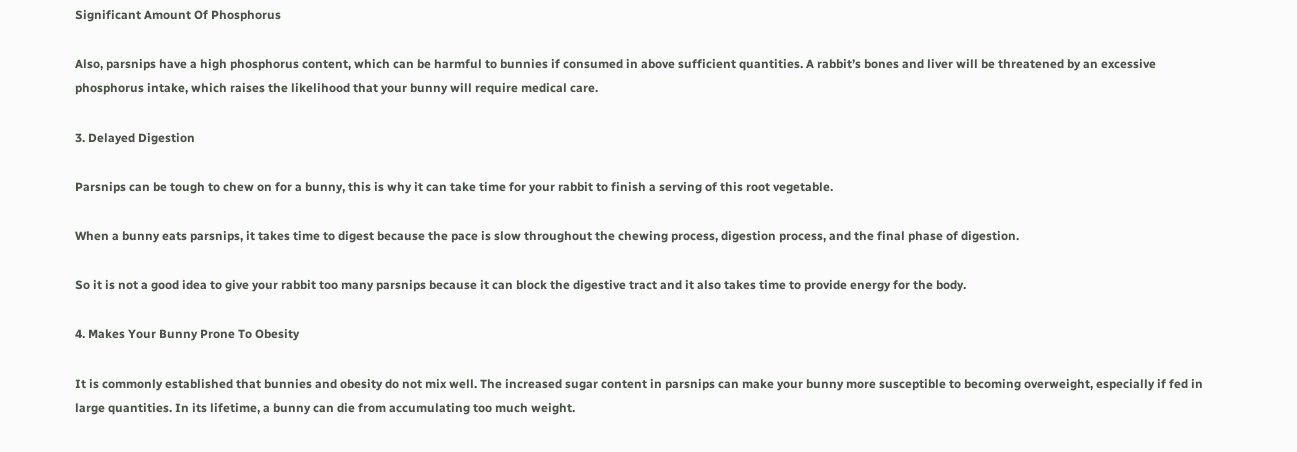Significant Amount Of Phosphorus

Also, parsnips have a high phosphorus content, which can be harmful to bunnies if consumed in above sufficient quantities. A rabbit’s bones and liver will be threatened by an excessive phosphorus intake, which raises the likelihood that your bunny will require medical care.

3. Delayed Digestion

Parsnips can be tough to chew on for a bunny, this is why it can take time for your rabbit to finish a serving of this root vegetable.

When a bunny eats parsnips, it takes time to digest because the pace is slow throughout the chewing process, digestion process, and the final phase of digestion.

So it is not a good idea to give your rabbit too many parsnips because it can block the digestive tract and it also takes time to provide energy for the body.

4. Makes Your Bunny Prone To Obesity

It is commonly established that bunnies and obesity do not mix well. The increased sugar content in parsnips can make your bunny more susceptible to becoming overweight, especially if fed in large quantities. In its lifetime, a bunny can die from accumulating too much weight.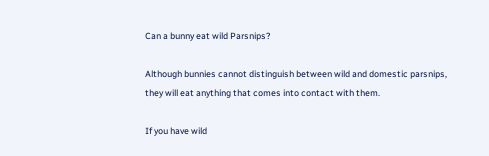Can a bunny eat wild Parsnips?

Although bunnies cannot distinguish between wild and domestic parsnips, they will eat anything that comes into contact with them.

If you have wild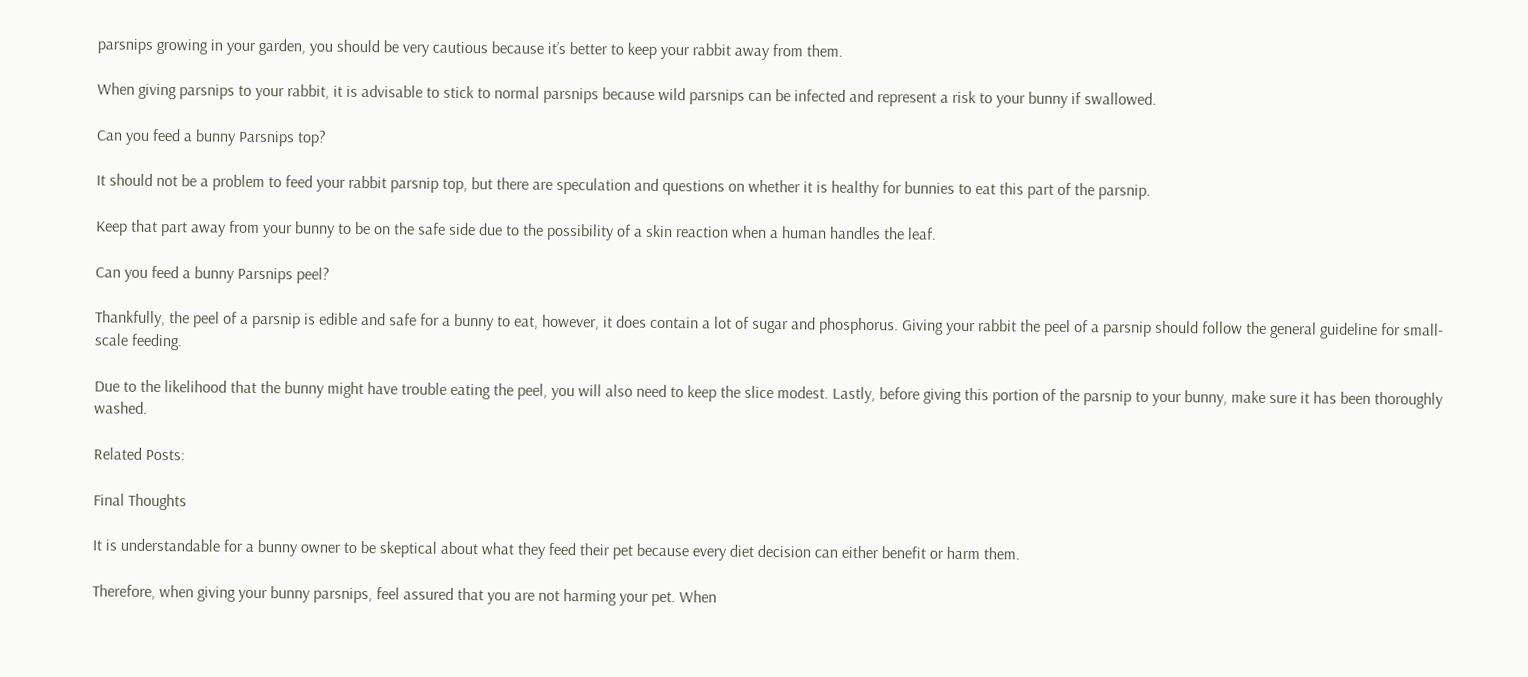parsnips growing in your garden, you should be very cautious because it’s better to keep your rabbit away from them.

When giving parsnips to your rabbit, it is advisable to stick to normal parsnips because wild parsnips can be infected and represent a risk to your bunny if swallowed.

Can you feed a bunny Parsnips top?

It should not be a problem to feed your rabbit parsnip top, but there are speculation and questions on whether it is healthy for bunnies to eat this part of the parsnip.

Keep that part away from your bunny to be on the safe side due to the possibility of a skin reaction when a human handles the leaf.

Can you feed a bunny Parsnips peel?

Thankfully, the peel of a parsnip is edible and safe for a bunny to eat, however, it does contain a lot of sugar and phosphorus. Giving your rabbit the peel of a parsnip should follow the general guideline for small-scale feeding.

Due to the likelihood that the bunny might have trouble eating the peel, you will also need to keep the slice modest. Lastly, before giving this portion of the parsnip to your bunny, make sure it has been thoroughly washed.

Related Posts:

Final Thoughts

It is understandable for a bunny owner to be skeptical about what they feed their pet because every diet decision can either benefit or harm them.

Therefore, when giving your bunny parsnips, feel assured that you are not harming your pet. When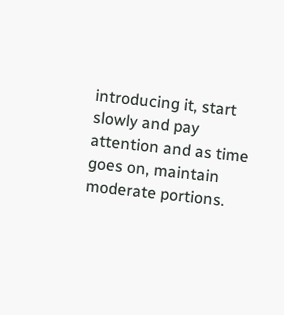introducing it, start slowly and pay attention and as time goes on, maintain moderate portions.